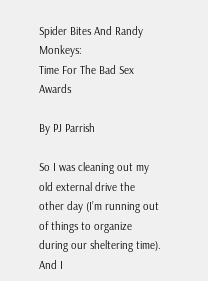Spider Bites And Randy Monkeys:
Time For The Bad Sex Awards

By PJ Parrish

So I was cleaning out my old external drive the other day (I’m running out of things to organize during our sheltering time).  And I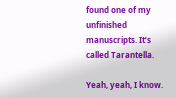found one of my unfinished manuscripts. It’s called Tarantella.

Yeah, yeah, I know.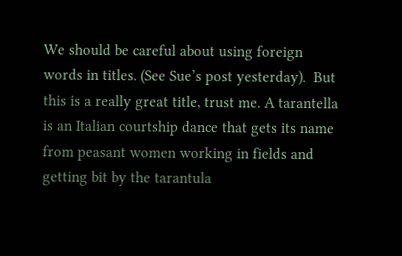We should be careful about using foreign words in titles. (See Sue’s post yesterday).  But this is a really great title, trust me. A tarantella is an Italian courtship dance that gets its name from peasant women working in fields and getting bit by the tarantula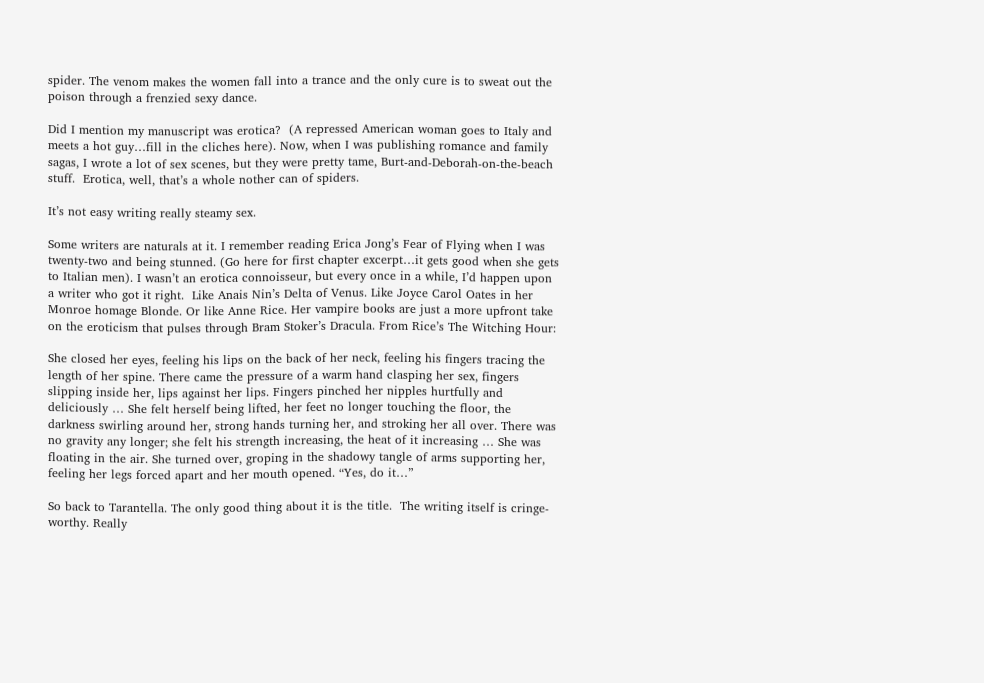spider. The venom makes the women fall into a trance and the only cure is to sweat out the poison through a frenzied sexy dance.

Did I mention my manuscript was erotica?  (A repressed American woman goes to Italy and meets a hot guy…fill in the cliches here). Now, when I was publishing romance and family sagas, I wrote a lot of sex scenes, but they were pretty tame, Burt-and-Deborah-on-the-beach stuff.  Erotica, well, that’s a whole nother can of spiders.

It’s not easy writing really steamy sex.

Some writers are naturals at it. I remember reading Erica Jong’s Fear of Flying when I was twenty-two and being stunned. (Go here for first chapter excerpt…it gets good when she gets to Italian men). I wasn’t an erotica connoisseur, but every once in a while, I’d happen upon a writer who got it right.  Like Anais Nin’s Delta of Venus. Like Joyce Carol Oates in her Monroe homage Blonde. Or like Anne Rice. Her vampire books are just a more upfront take on the eroticism that pulses through Bram Stoker’s Dracula. From Rice’s The Witching Hour:

She closed her eyes, feeling his lips on the back of her neck, feeling his fingers tracing the length of her spine. There came the pressure of a warm hand clasping her sex, fingers slipping inside her, lips against her lips. Fingers pinched her nipples hurtfully and deliciously … She felt herself being lifted, her feet no longer touching the floor, the darkness swirling around her, strong hands turning her, and stroking her all over. There was no gravity any longer; she felt his strength increasing, the heat of it increasing … She was floating in the air. She turned over, groping in the shadowy tangle of arms supporting her, feeling her legs forced apart and her mouth opened. “Yes, do it…”

So back to Tarantella. The only good thing about it is the title.  The writing itself is cringe-worthy. Really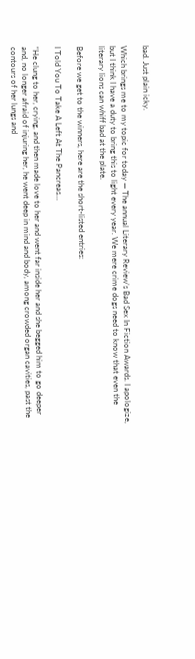bad. Just plain icky.

Which brings me to my topic for today — The annual Literary Review’s Bad Sex In Fiction Awards. I apologize, but I think I have a duty to bring this to light every year. We mere crime dogs need to know that even the literary lions can whiff bad at the plate.

Before we get to the winners, here are the short-listed entries:

I Told You To Take A Left At The Pancreas…

“He clung to her, crying, and then made love to her and went far inside her and she begged him to go deeper and, no longer afraid of injuring her, he went deep in mind and body, among crowded organ cavities, past the contours of her lungs and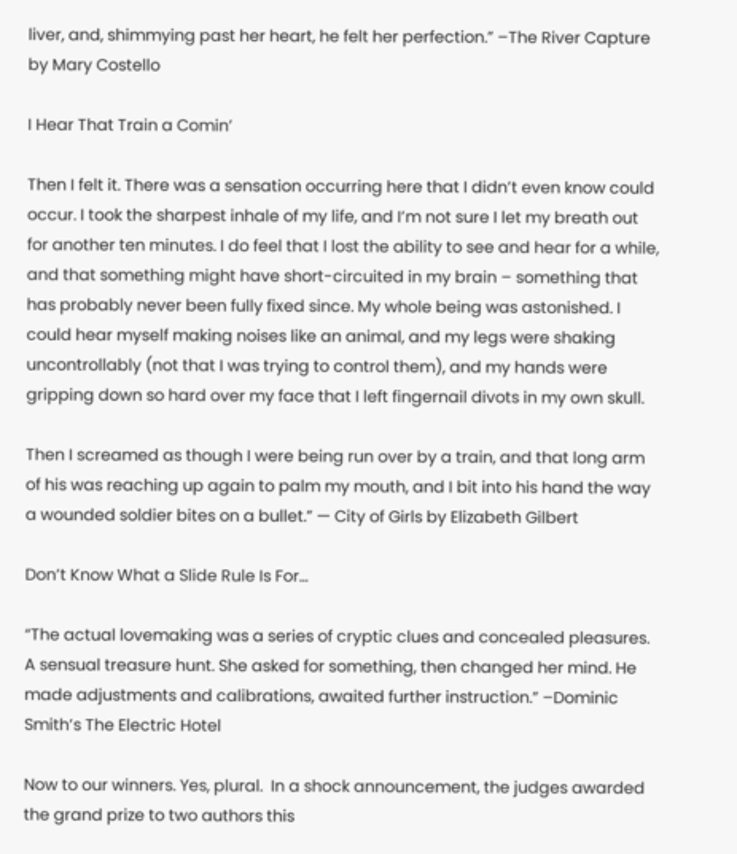liver, and, shimmying past her heart, he felt her perfection.” –The River Capture by Mary Costello

I Hear That Train a Comin’

Then I felt it. There was a sensation occurring here that I didn’t even know could occur. I took the sharpest inhale of my life, and I’m not sure I let my breath out for another ten minutes. I do feel that I lost the ability to see and hear for a while, and that something might have short-circuited in my brain – something that has probably never been fully fixed since. My whole being was astonished. I could hear myself making noises like an animal, and my legs were shaking uncontrollably (not that I was trying to control them), and my hands were gripping down so hard over my face that I left fingernail divots in my own skull.

Then I screamed as though I were being run over by a train, and that long arm of his was reaching up again to palm my mouth, and I bit into his hand the way a wounded soldier bites on a bullet.” — City of Girls by Elizabeth Gilbert

Don’t Know What a Slide Rule Is For…

“The actual lovemaking was a series of cryptic clues and concealed pleasures. A sensual treasure hunt. She asked for something, then changed her mind. He made adjustments and calibrations, awaited further instruction.” –Dominic Smith’s The Electric Hotel

Now to our winners. Yes, plural.  In a shock announcement, the judges awarded the grand prize to two authors this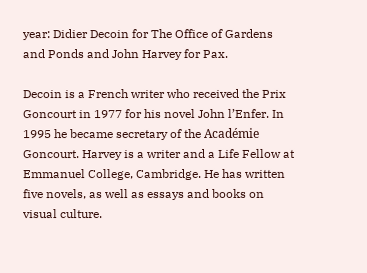year: Didier Decoin for The Office of Gardens and Ponds and John Harvey for Pax.

Decoin is a French writer who received the Prix Goncourt in 1977 for his novel John l’Enfer. In 1995 he became secretary of the Académie Goncourt. Harvey is a writer and a Life Fellow at Emmanuel College, Cambridge. He has written five novels, as well as essays and books on visual culture.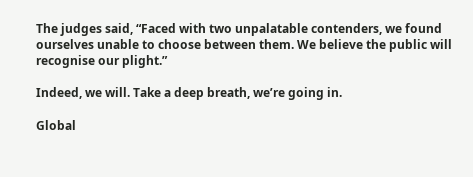The judges said, “Faced with two unpalatable contenders, we found ourselves unable to choose between them. We believe the public will recognise our plight.”

Indeed, we will. Take a deep breath, we’re going in.

Global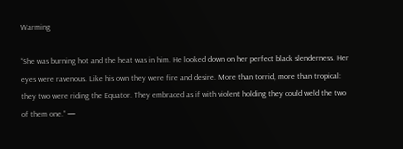Warming

“She was burning hot and the heat was in him. He looked down on her perfect black slenderness. Her eyes were ravenous. Like his own they were fire and desire. More than torrid, more than tropical: they two were riding the Equator. They embraced as if with violent holding they could weld the two of them one.” —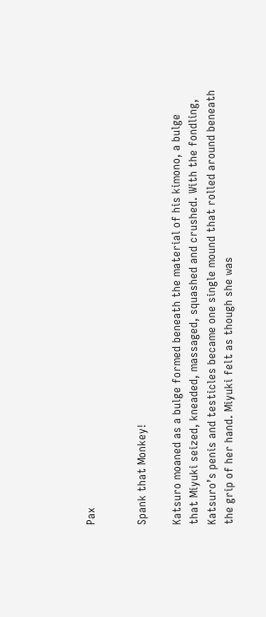Pax


Spank that Monkey!

Katsuro moaned as a bulge formed beneath the material of his kimono, a bulge that Miyuki seized, kneaded, massaged, squashed and crushed. With the fondling, Katsuro’s penis and testicles became one single mound that rolled around beneath the grip of her hand. Miyuki felt as though she was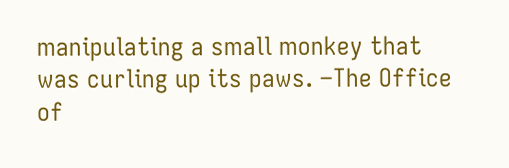manipulating a small monkey that was curling up its paws. –The Office of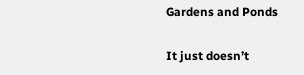Gardens and Ponds

It just doesn’t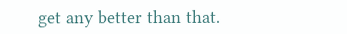get any better than that.